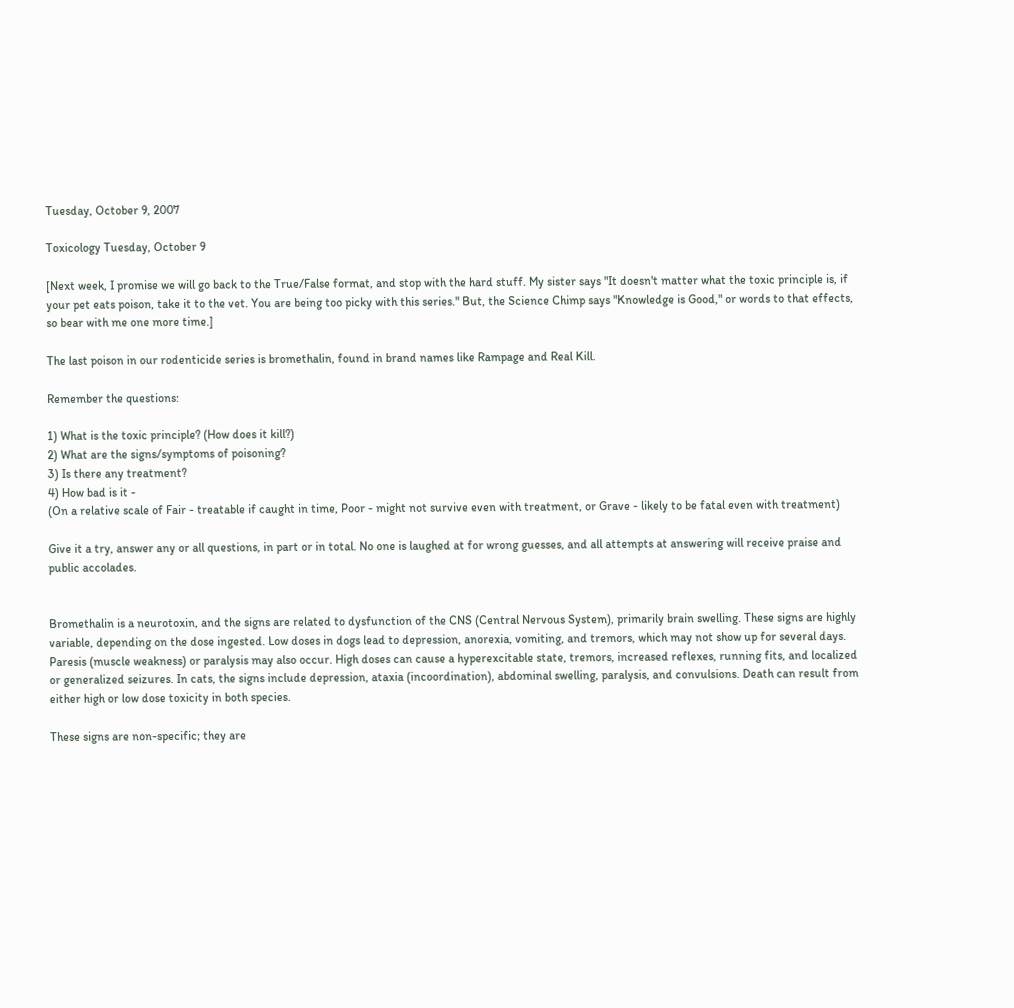Tuesday, October 9, 2007

Toxicology Tuesday, October 9

[Next week, I promise we will go back to the True/False format, and stop with the hard stuff. My sister says "It doesn't matter what the toxic principle is, if your pet eats poison, take it to the vet. You are being too picky with this series." But, the Science Chimp says "Knowledge is Good," or words to that effects, so bear with me one more time.]

The last poison in our rodenticide series is bromethalin, found in brand names like Rampage and Real Kill.

Remember the questions:

1) What is the toxic principle? (How does it kill?)
2) What are the signs/symptoms of poisoning?
3) Is there any treatment?
4) How bad is it -
(On a relative scale of Fair - treatable if caught in time, Poor - might not survive even with treatment, or Grave - likely to be fatal even with treatment)

Give it a try, answer any or all questions, in part or in total. No one is laughed at for wrong guesses, and all attempts at answering will receive praise and public accolades.


Bromethalin is a neurotoxin, and the signs are related to dysfunction of the CNS (Central Nervous System), primarily brain swelling. These signs are highly variable, depending on the dose ingested. Low doses in dogs lead to depression, anorexia, vomiting, and tremors, which may not show up for several days. Paresis (muscle weakness) or paralysis may also occur. High doses can cause a hyperexcitable state, tremors, increased reflexes, running fits, and localized or generalized seizures. In cats, the signs include depression, ataxia (incoordination), abdominal swelling, paralysis, and convulsions. Death can result from either high or low dose toxicity in both species.

These signs are non-specific; they are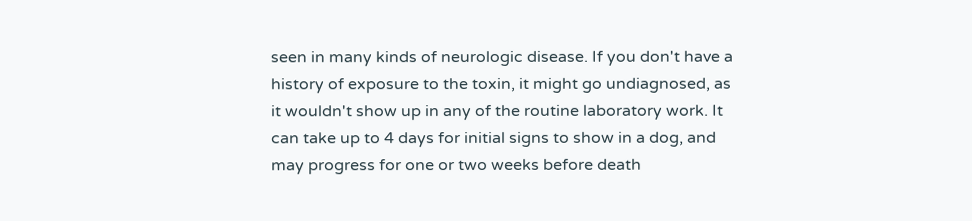seen in many kinds of neurologic disease. If you don't have a history of exposure to the toxin, it might go undiagnosed, as it wouldn't show up in any of the routine laboratory work. It can take up to 4 days for initial signs to show in a dog, and may progress for one or two weeks before death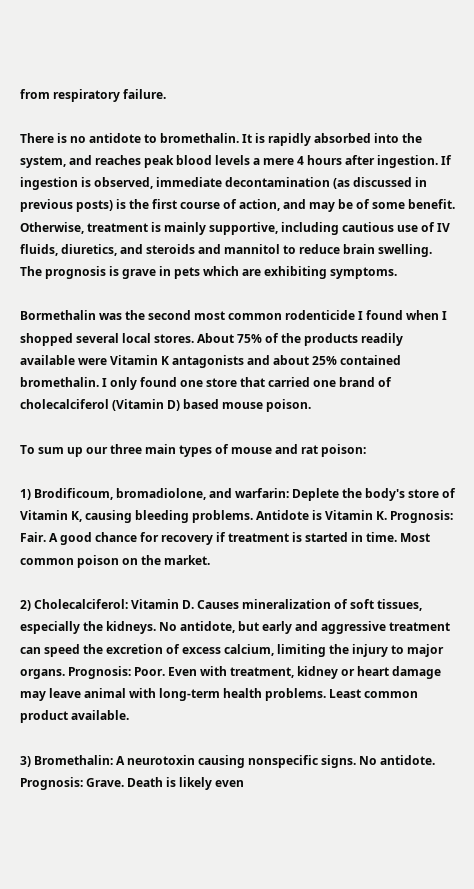from respiratory failure.

There is no antidote to bromethalin. It is rapidly absorbed into the system, and reaches peak blood levels a mere 4 hours after ingestion. If ingestion is observed, immediate decontamination (as discussed in previous posts) is the first course of action, and may be of some benefit. Otherwise, treatment is mainly supportive, including cautious use of IV fluids, diuretics, and steroids and mannitol to reduce brain swelling. The prognosis is grave in pets which are exhibiting symptoms.

Bormethalin was the second most common rodenticide I found when I shopped several local stores. About 75% of the products readily available were Vitamin K antagonists and about 25% contained bromethalin. I only found one store that carried one brand of cholecalciferol (Vitamin D) based mouse poison.

To sum up our three main types of mouse and rat poison:

1) Brodificoum, bromadiolone, and warfarin: Deplete the body's store of Vitamin K, causing bleeding problems. Antidote is Vitamin K. Prognosis: Fair. A good chance for recovery if treatment is started in time. Most common poison on the market.

2) Cholecalciferol: Vitamin D. Causes mineralization of soft tissues, especially the kidneys. No antidote, but early and aggressive treatment can speed the excretion of excess calcium, limiting the injury to major organs. Prognosis: Poor. Even with treatment, kidney or heart damage may leave animal with long-term health problems. Least common product available.

3) Bromethalin: A neurotoxin causing nonspecific signs. No antidote. Prognosis: Grave. Death is likely even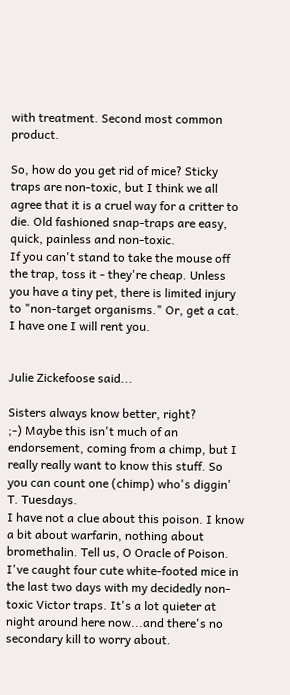with treatment. Second most common product.

So, how do you get rid of mice? Sticky traps are non-toxic, but I think we all agree that it is a cruel way for a critter to die. Old fashioned snap-traps are easy, quick, painless and non-toxic.
If you can't stand to take the mouse off the trap, toss it - they're cheap. Unless you have a tiny pet, there is limited injury to "non-target organisms." Or, get a cat. I have one I will rent you.


Julie Zickefoose said...

Sisters always know better, right?
;-) Maybe this isn't much of an endorsement, coming from a chimp, but I really really want to know this stuff. So you can count one (chimp) who's diggin' T. Tuesdays.
I have not a clue about this poison. I know a bit about warfarin, nothing about bromethalin. Tell us, O Oracle of Poison.
I've caught four cute white-footed mice in the last two days with my decidedly non-toxic Victor traps. It's a lot quieter at night around here now...and there's no secondary kill to worry about.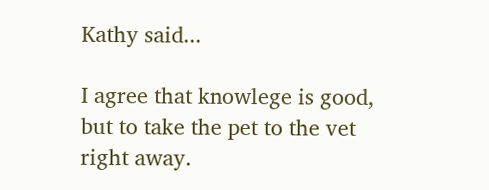Kathy said...

I agree that knowlege is good, but to take the pet to the vet right away.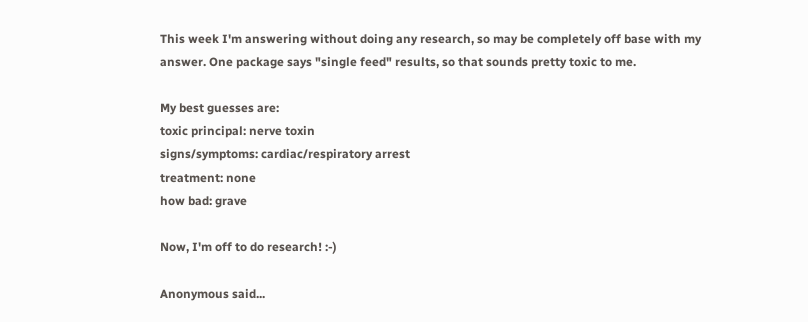This week I'm answering without doing any research, so may be completely off base with my answer. One package says "single feed" results, so that sounds pretty toxic to me.

My best guesses are:
toxic principal: nerve toxin
signs/symptoms: cardiac/respiratory arrest
treatment: none
how bad: grave

Now, I'm off to do research! :-)

Anonymous said...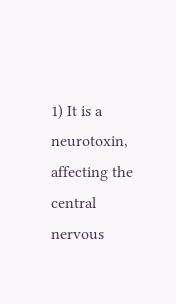1) It is a neurotoxin, affecting the central nervous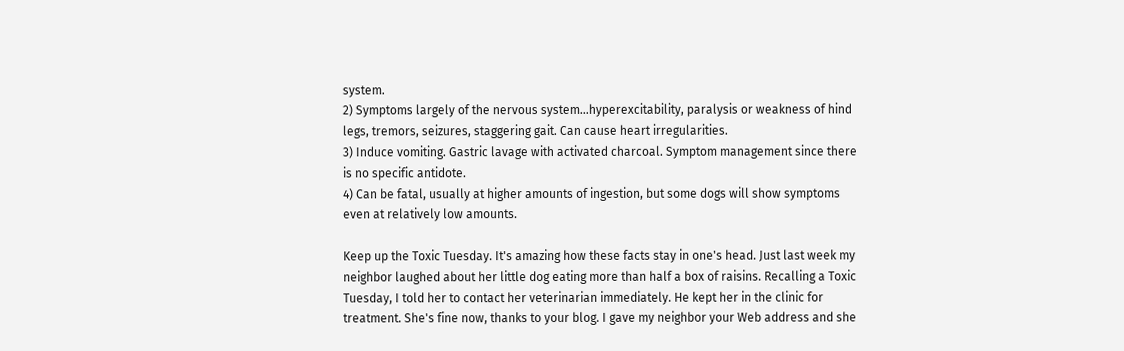system.
2) Symptoms largely of the nervous system...hyperexcitability, paralysis or weakness of hind legs, tremors, seizures, staggering gait. Can cause heart irregularities.
3) Induce vomiting. Gastric lavage with activated charcoal. Symptom management since there is no specific antidote.
4) Can be fatal, usually at higher amounts of ingestion, but some dogs will show symptoms even at relatively low amounts.

Keep up the Toxic Tuesday. It's amazing how these facts stay in one's head. Just last week my neighbor laughed about her little dog eating more than half a box of raisins. Recalling a Toxic Tuesday, I told her to contact her veterinarian immediately. He kept her in the clinic for treatment. She's fine now, thanks to your blog. I gave my neighbor your Web address and she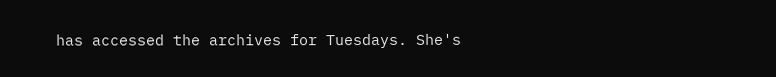has accessed the archives for Tuesdays. She's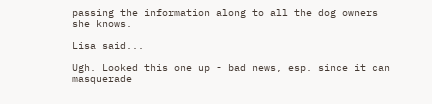passing the information along to all the dog owners she knows.

Lisa said...

Ugh. Looked this one up - bad news, esp. since it can masquerade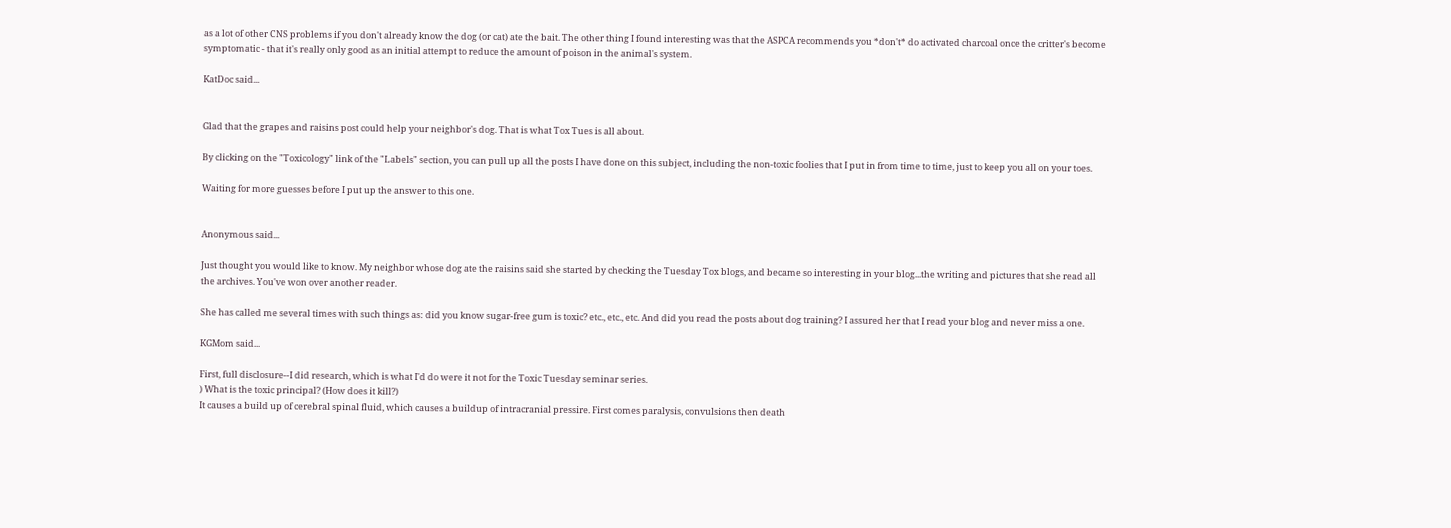as a lot of other CNS problems if you don't already know the dog (or cat) ate the bait. The other thing I found interesting was that the ASPCA recommends you *don't* do activated charcoal once the critter's become symptomatic - that it's really only good as an initial attempt to reduce the amount of poison in the animal's system.

KatDoc said...


Glad that the grapes and raisins post could help your neighbor's dog. That is what Tox Tues is all about.

By clicking on the "Toxicology" link of the "Labels" section, you can pull up all the posts I have done on this subject, including the non-toxic foolies that I put in from time to time, just to keep you all on your toes.

Waiting for more guesses before I put up the answer to this one.


Anonymous said...

Just thought you would like to know. My neighbor whose dog ate the raisins said she started by checking the Tuesday Tox blogs, and became so interesting in your blog...the writing and pictures that she read all the archives. You've won over another reader.

She has called me several times with such things as: did you know sugar-free gum is toxic? etc., etc., etc. And did you read the posts about dog training? I assured her that I read your blog and never miss a one.

KGMom said...

First, full disclosure--I did research, which is what I'd do were it not for the Toxic Tuesday seminar series.
) What is the toxic principal? (How does it kill?)
It causes a build up of cerebral spinal fluid, which causes a buildup of intracranial pressire. First comes paralysis, convulsions then death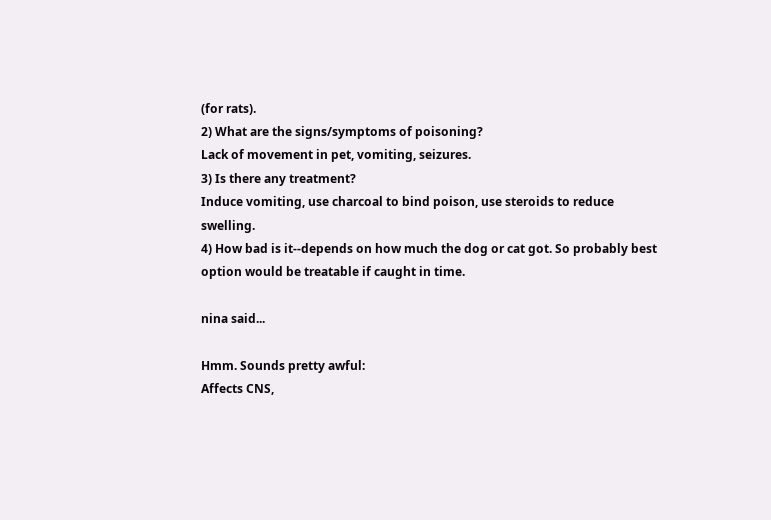(for rats).
2) What are the signs/symptoms of poisoning?
Lack of movement in pet, vomiting, seizures.
3) Is there any treatment?
Induce vomiting, use charcoal to bind poison, use steroids to reduce swelling.
4) How bad is it--depends on how much the dog or cat got. So probably best option would be treatable if caught in time.

nina said...

Hmm. Sounds pretty awful:
Affects CNS,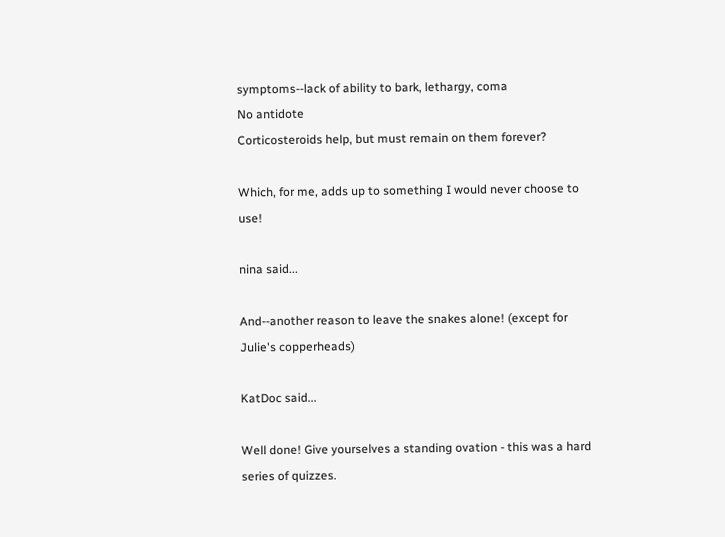symptoms--lack of ability to bark, lethargy, coma
No antidote
Corticosteroids help, but must remain on them forever?

Which, for me, adds up to something I would never choose to use!

nina said...

And--another reason to leave the snakes alone! (except for Julie's copperheads)

KatDoc said...

Well done! Give yourselves a standing ovation - this was a hard series of quizzes.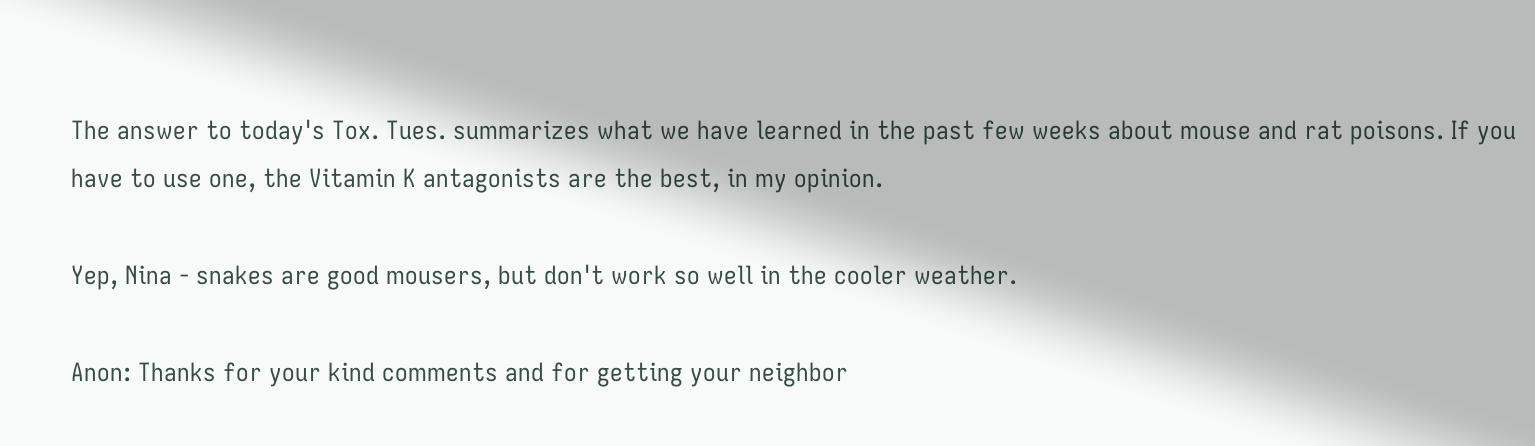The answer to today's Tox. Tues. summarizes what we have learned in the past few weeks about mouse and rat poisons. If you have to use one, the Vitamin K antagonists are the best, in my opinion.

Yep, Nina - snakes are good mousers, but don't work so well in the cooler weather.

Anon: Thanks for your kind comments and for getting your neighbor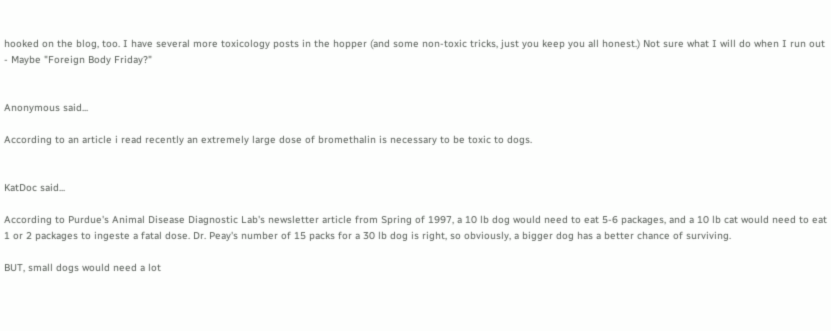hooked on the blog, too. I have several more toxicology posts in the hopper (and some non-toxic tricks, just you keep you all honest.) Not sure what I will do when I run out - Maybe "Foreign Body Friday?"


Anonymous said...

According to an article i read recently an extremely large dose of bromethalin is necessary to be toxic to dogs.


KatDoc said...

According to Purdue's Animal Disease Diagnostic Lab's newsletter article from Spring of 1997, a 10 lb dog would need to eat 5-6 packages, and a 10 lb cat would need to eat 1 or 2 packages to ingeste a fatal dose. Dr. Peay's number of 15 packs for a 30 lb dog is right, so obviously, a bigger dog has a better chance of surviving.

BUT, small dogs would need a lot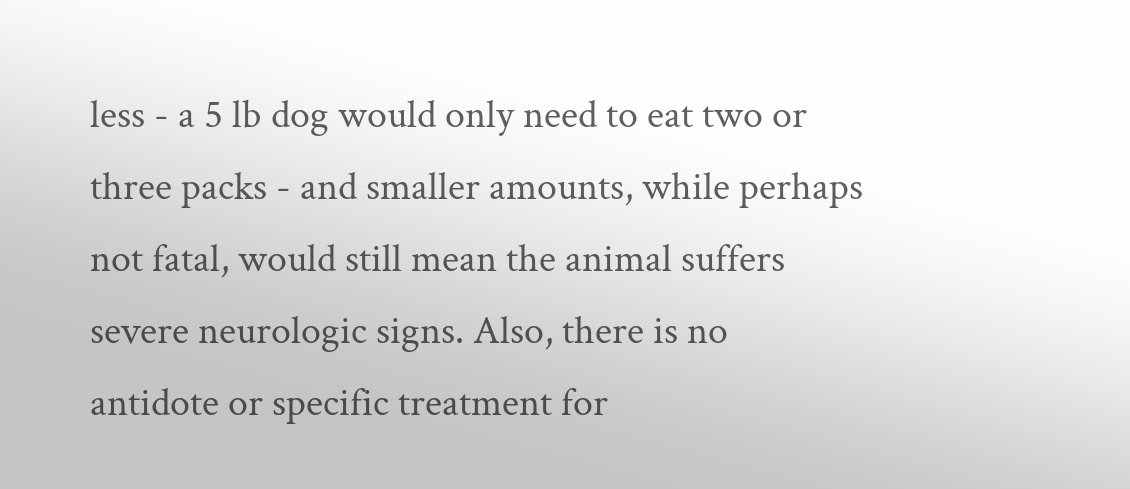less - a 5 lb dog would only need to eat two or three packs - and smaller amounts, while perhaps not fatal, would still mean the animal suffers severe neurologic signs. Also, there is no antidote or specific treatment for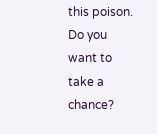this poison. Do you want to take a chance?